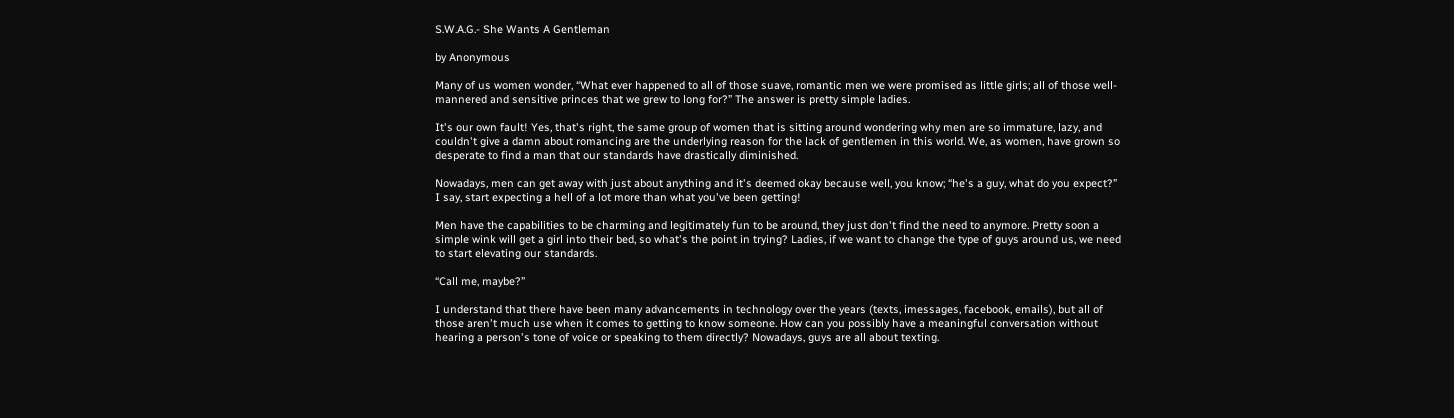S.W.A.G.- She Wants A Gentleman

by Anonymous

Many of us women wonder, “What ever happened to all of those suave, romantic men we were promised as little girls; all of those well-mannered and sensitive princes that we grew to long for?” The answer is pretty simple ladies.

It's our own fault! Yes, that's right, the same group of women that is sitting around wondering why men are so immature, lazy, and couldn't give a damn about romancing are the underlying reason for the lack of gentlemen in this world. We, as women, have grown so desperate to find a man that our standards have drastically diminished.

Nowadays, men can get away with just about anything and it's deemed okay because well, you know; “he's a guy, what do you expect?” I say, start expecting a hell of a lot more than what you've been getting!

Men have the capabilities to be charming and legitimately fun to be around, they just don't find the need to anymore. Pretty soon a simple wink will get a girl into their bed, so what's the point in trying? Ladies, if we want to change the type of guys around us, we need to start elevating our standards.

“Call me, maybe?”

I understand that there have been many advancements in technology over the years (texts, imessages, facebook, emails), but all of those aren't much use when it comes to getting to know someone. How can you possibly have a meaningful conversation without hearing a person's tone of voice or speaking to them directly? Nowadays, guys are all about texting.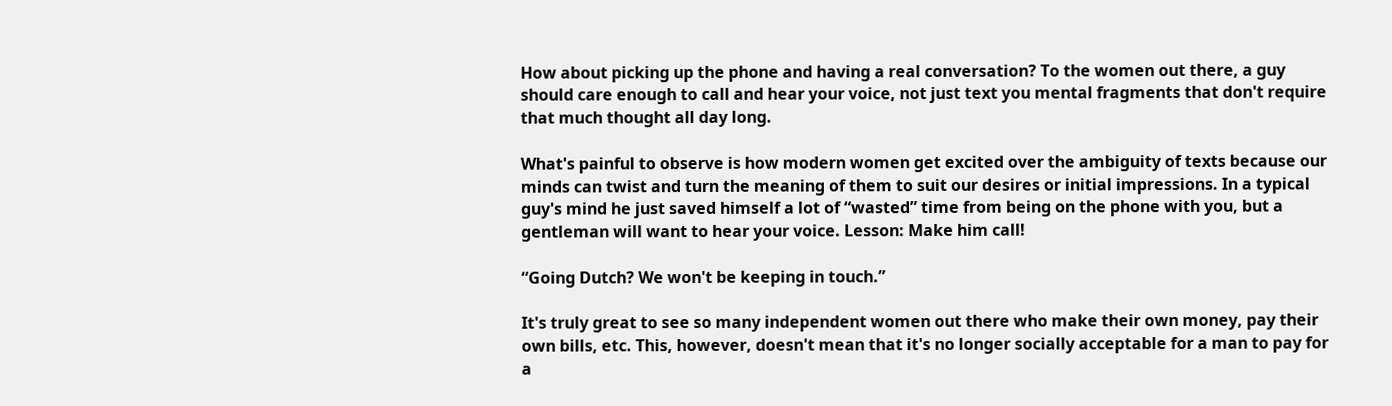How about picking up the phone and having a real conversation? To the women out there, a guy should care enough to call and hear your voice, not just text you mental fragments that don't require that much thought all day long.

What's painful to observe is how modern women get excited over the ambiguity of texts because our minds can twist and turn the meaning of them to suit our desires or initial impressions. In a typical guy's mind he just saved himself a lot of “wasted” time from being on the phone with you, but a gentleman will want to hear your voice. Lesson: Make him call!

“Going Dutch? We won't be keeping in touch.”

It's truly great to see so many independent women out there who make their own money, pay their own bills, etc. This, however, doesn't mean that it's no longer socially acceptable for a man to pay for a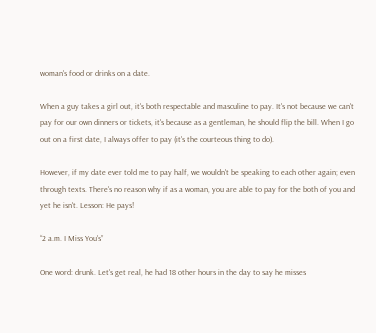woman's food or drinks on a date.

When a guy takes a girl out, it's both respectable and masculine to pay. It's not because we can't pay for our own dinners or tickets, it's because as a gentleman, he should flip the bill. When I go out on a first date, I always offer to pay (it's the courteous thing to do).

However, if my date ever told me to pay half, we wouldn't be speaking to each other again; even through texts. There's no reason why if as a woman, you are able to pay for the both of you and yet he isn't. Lesson: He pays!

“2 a.m. I Miss You's”

One word: drunk. Let's get real, he had 18 other hours in the day to say he misses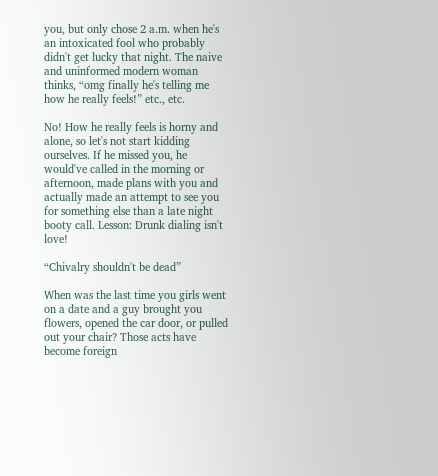you, but only chose 2 a.m. when he's an intoxicated fool who probably didn't get lucky that night. The naive and uninformed modern woman thinks, “omg finally he's telling me how he really feels!” etc., etc.

No! How he really feels is horny and alone, so let's not start kidding ourselves. If he missed you, he would've called in the morning or afternoon, made plans with you and actually made an attempt to see you for something else than a late night booty call. Lesson: Drunk dialing isn't love!

“Chivalry shouldn't be dead”

When was the last time you girls went on a date and a guy brought you flowers, opened the car door, or pulled out your chair? Those acts have become foreign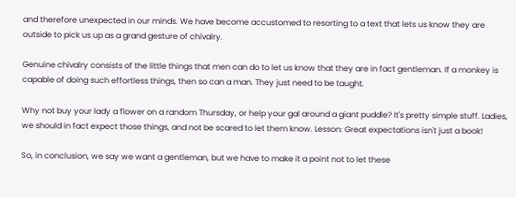and therefore unexpected in our minds. We have become accustomed to resorting to a text that lets us know they are outside to pick us up as a grand gesture of chivalry.

Genuine chivalry consists of the little things that men can do to let us know that they are in fact gentleman. If a monkey is capable of doing such effortless things, then so can a man. They just need to be taught.

Why not buy your lady a flower on a random Thursday, or help your gal around a giant puddle? It's pretty simple stuff. Ladies, we should in fact expect those things, and not be scared to let them know. Lesson: Great expectations isn't just a book!

So, in conclusion, we say we want a gentleman, but we have to make it a point not to let these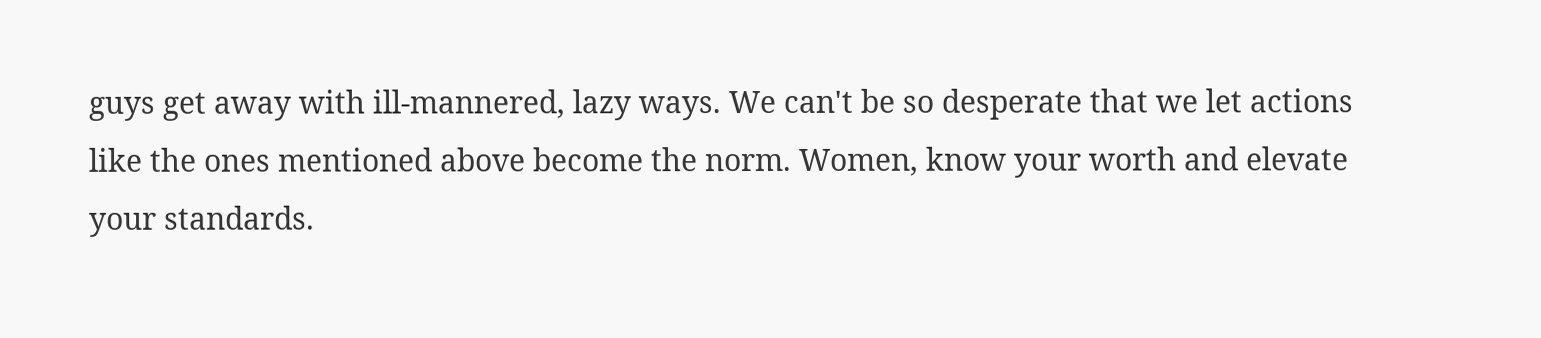guys get away with ill-mannered, lazy ways. We can't be so desperate that we let actions like the ones mentioned above become the norm. Women, know your worth and elevate your standards.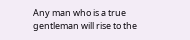Any man who is a true gentleman will rise to the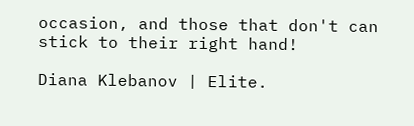occasion, and those that don't can stick to their right hand!

Diana Klebanov | Elite.